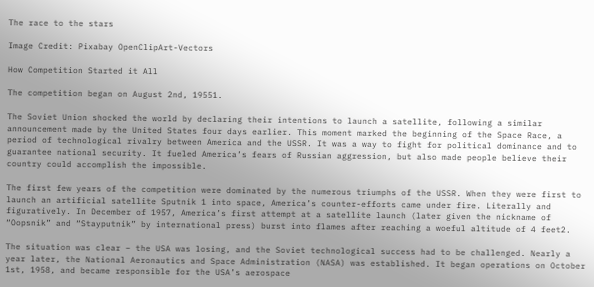The race to the stars

Image Credit: Pixabay OpenClipArt-Vectors

How Competition Started it All

The competition began on August 2nd, 19551.

The Soviet Union shocked the world by declaring their intentions to launch a satellite, following a similar announcement made by the United States four days earlier. This moment marked the beginning of the Space Race, a period of technological rivalry between America and the USSR. It was a way to fight for political dominance and to guarantee national security. It fueled America’s fears of Russian aggression, but also made people believe their country could accomplish the impossible.

The first few years of the competition were dominated by the numerous triumphs of the USSR. When they were first to launch an artificial satellite Sputnik 1 into space, America’s counter-efforts came under fire. Literally and figuratively. In December of 1957, America’s first attempt at a satellite launch (later given the nickname of “Oopsnik” and “Stayputnik” by international press) burst into flames after reaching a woeful altitude of 4 feet2.

The situation was clear – the USA was losing, and the Soviet technological success had to be challenged. Nearly a year later, the National Aeronautics and Space Administration (NASA) was established. It began operations on October 1st, 1958, and became responsible for the USA’s aerospace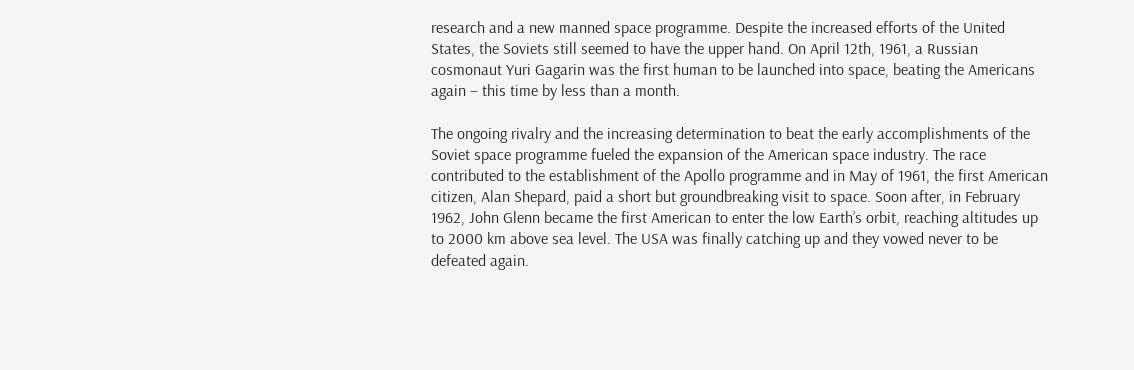research and a new manned space programme. Despite the increased efforts of the United States, the Soviets still seemed to have the upper hand. On April 12th, 1961, a Russian cosmonaut Yuri Gagarin was the first human to be launched into space, beating the Americans again – this time by less than a month.

The ongoing rivalry and the increasing determination to beat the early accomplishments of the Soviet space programme fueled the expansion of the American space industry. The race contributed to the establishment of the Apollo programme and in May of 1961, the first American citizen, Alan Shepard, paid a short but groundbreaking visit to space. Soon after, in February 1962, John Glenn became the first American to enter the low Earth’s orbit, reaching altitudes up to 2000 km above sea level. The USA was finally catching up and they vowed never to be defeated again.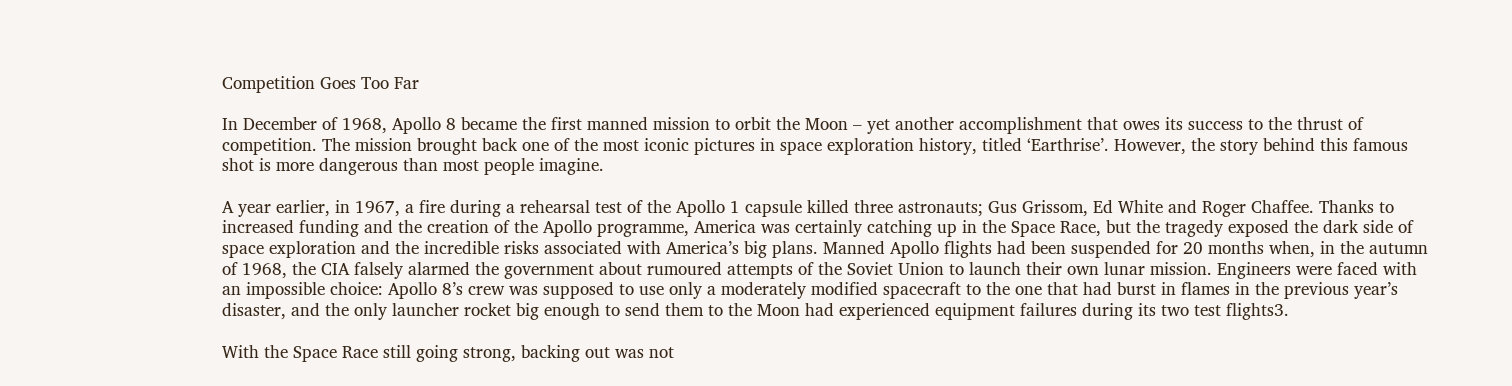Competition Goes Too Far

In December of 1968, Apollo 8 became the first manned mission to orbit the Moon – yet another accomplishment that owes its success to the thrust of competition. The mission brought back one of the most iconic pictures in space exploration history, titled ‘Earthrise’. However, the story behind this famous shot is more dangerous than most people imagine.

A year earlier, in 1967, a fire during a rehearsal test of the Apollo 1 capsule killed three astronauts; Gus Grissom, Ed White and Roger Chaffee. Thanks to increased funding and the creation of the Apollo programme, America was certainly catching up in the Space Race, but the tragedy exposed the dark side of space exploration and the incredible risks associated with America’s big plans. Manned Apollo flights had been suspended for 20 months when, in the autumn of 1968, the CIA falsely alarmed the government about rumoured attempts of the Soviet Union to launch their own lunar mission. Engineers were faced with an impossible choice: Apollo 8’s crew was supposed to use only a moderately modified spacecraft to the one that had burst in flames in the previous year’s disaster, and the only launcher rocket big enough to send them to the Moon had experienced equipment failures during its two test flights3.

With the Space Race still going strong, backing out was not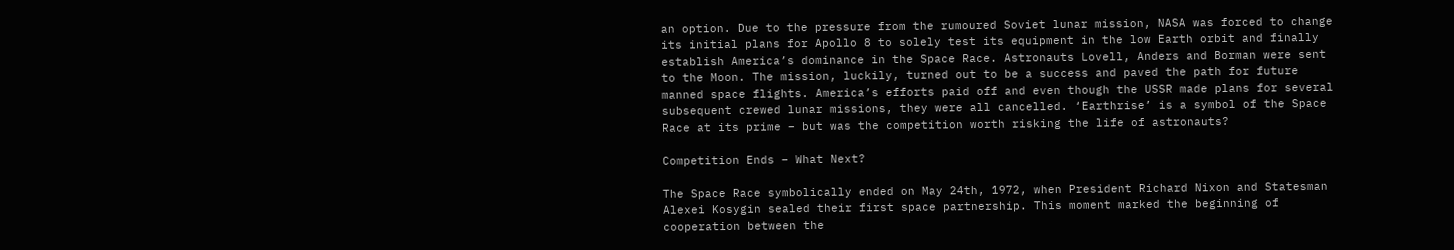an option. Due to the pressure from the rumoured Soviet lunar mission, NASA was forced to change its initial plans for Apollo 8 to solely test its equipment in the low Earth orbit and finally establish America’s dominance in the Space Race. Astronauts Lovell, Anders and Borman were sent to the Moon. The mission, luckily, turned out to be a success and paved the path for future manned space flights. America’s efforts paid off and even though the USSR made plans for several subsequent crewed lunar missions, they were all cancelled. ‘Earthrise’ is a symbol of the Space Race at its prime – but was the competition worth risking the life of astronauts?

Competition Ends – What Next?

The Space Race symbolically ended on May 24th, 1972, when President Richard Nixon and Statesman Alexei Kosygin sealed their first space partnership. This moment marked the beginning of cooperation between the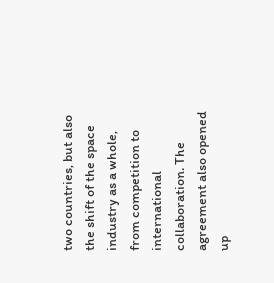two countries, but also the shift of the space industry as a whole, from competition to international collaboration. The agreement also opened up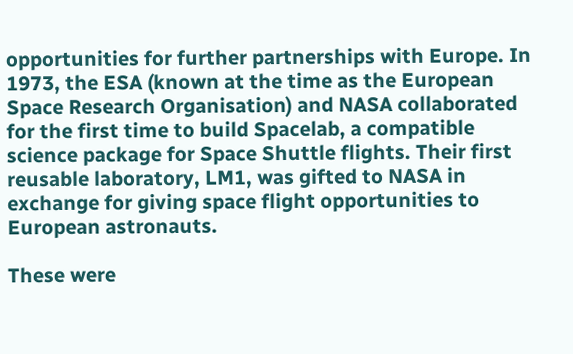opportunities for further partnerships with Europe. In 1973, the ESA (known at the time as the European Space Research Organisation) and NASA collaborated for the first time to build Spacelab, a compatible science package for Space Shuttle flights. Their first reusable laboratory, LM1, was gifted to NASA in exchange for giving space flight opportunities to European astronauts.

These were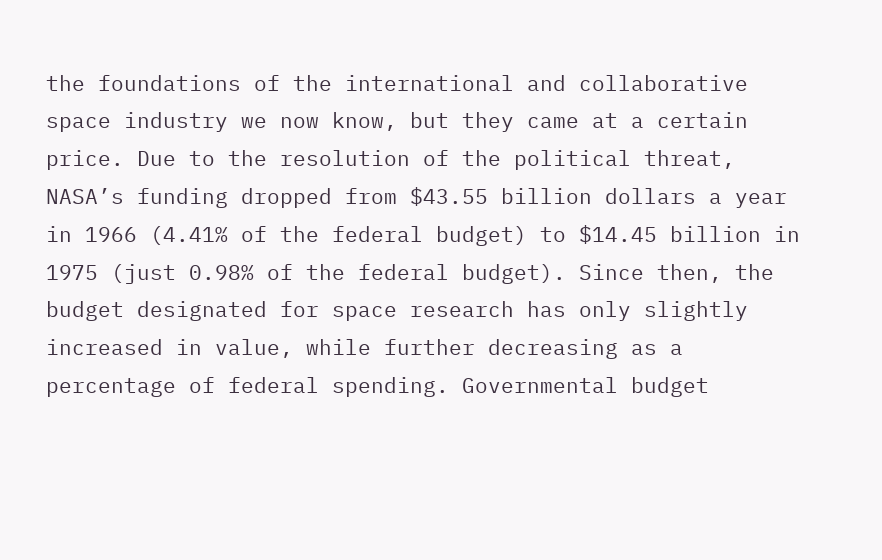the foundations of the international and collaborative space industry we now know, but they came at a certain price. Due to the resolution of the political threat, NASA’s funding dropped from $43.55 billion dollars a year in 1966 (4.41% of the federal budget) to $14.45 billion in 1975 (just 0.98% of the federal budget). Since then, the budget designated for space research has only slightly increased in value, while further decreasing as a percentage of federal spending. Governmental budget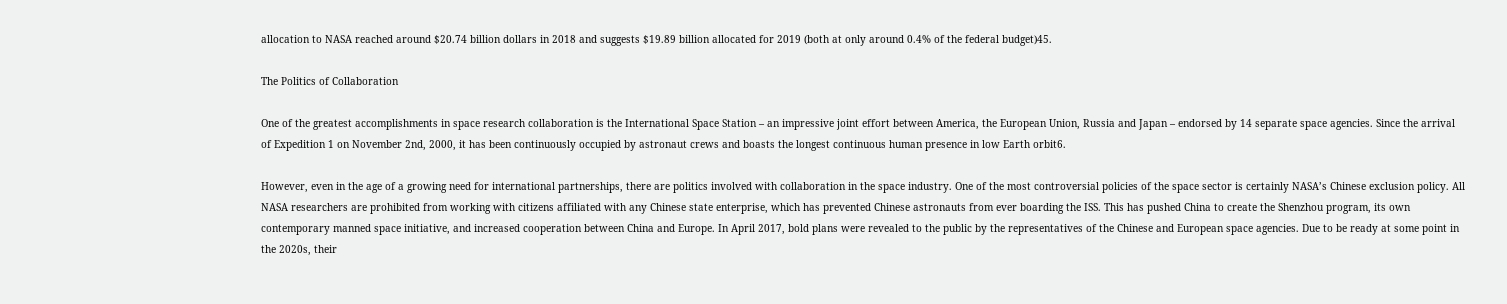allocation to NASA reached around $20.74 billion dollars in 2018 and suggests $19.89 billion allocated for 2019 (both at only around 0.4% of the federal budget)45.

The Politics of Collaboration

One of the greatest accomplishments in space research collaboration is the International Space Station – an impressive joint effort between America, the European Union, Russia and Japan – endorsed by 14 separate space agencies. Since the arrival of Expedition 1 on November 2nd, 2000, it has been continuously occupied by astronaut crews and boasts the longest continuous human presence in low Earth orbit6.

However, even in the age of a growing need for international partnerships, there are politics involved with collaboration in the space industry. One of the most controversial policies of the space sector is certainly NASA’s Chinese exclusion policy. All NASA researchers are prohibited from working with citizens affiliated with any Chinese state enterprise, which has prevented Chinese astronauts from ever boarding the ISS. This has pushed China to create the Shenzhou program, its own contemporary manned space initiative, and increased cooperation between China and Europe. In April 2017, bold plans were revealed to the public by the representatives of the Chinese and European space agencies. Due to be ready at some point in the 2020s, their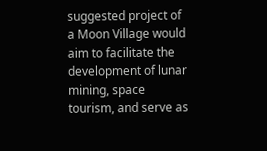suggested project of a Moon Village would aim to facilitate the development of lunar mining, space tourism, and serve as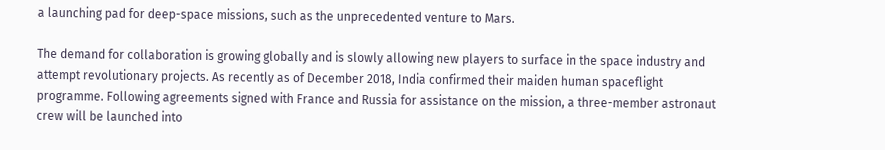a launching pad for deep-space missions, such as the unprecedented venture to Mars.

The demand for collaboration is growing globally and is slowly allowing new players to surface in the space industry and attempt revolutionary projects. As recently as of December 2018, India confirmed their maiden human spaceflight programme. Following agreements signed with France and Russia for assistance on the mission, a three-member astronaut crew will be launched into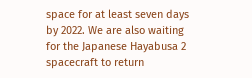space for at least seven days by 2022. We are also waiting for the Japanese Hayabusa 2 spacecraft to return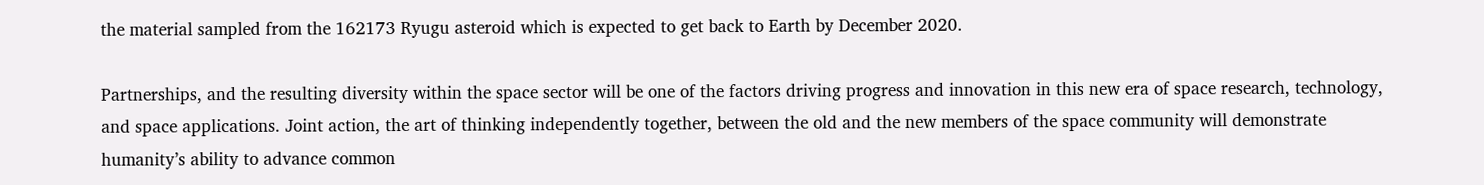the material sampled from the 162173 Ryugu asteroid which is expected to get back to Earth by December 2020.

Partnerships, and the resulting diversity within the space sector will be one of the factors driving progress and innovation in this new era of space research, technology, and space applications. Joint action, the art of thinking independently together, between the old and the new members of the space community will demonstrate humanity’s ability to advance common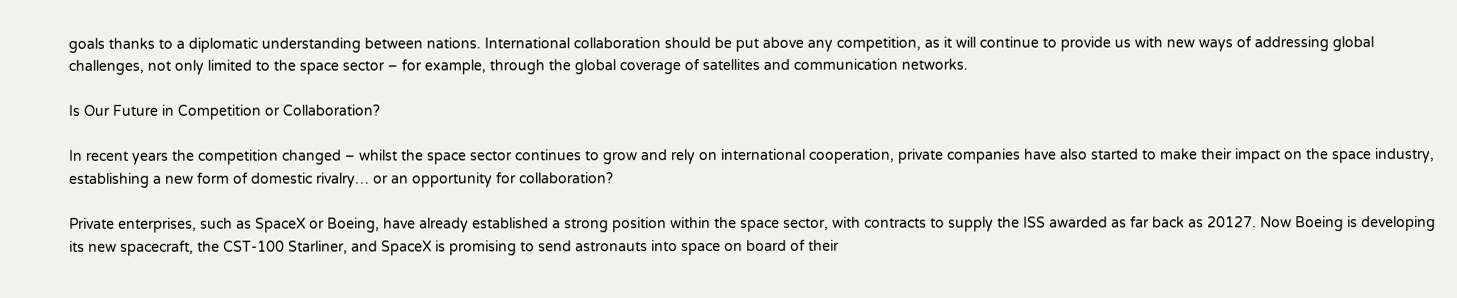goals thanks to a diplomatic understanding between nations. International collaboration should be put above any competition, as it will continue to provide us with new ways of addressing global challenges, not only limited to the space sector – for example, through the global coverage of satellites and communication networks.

Is Our Future in Competition or Collaboration?

In recent years the competition changed – whilst the space sector continues to grow and rely on international cooperation, private companies have also started to make their impact on the space industry, establishing a new form of domestic rivalry… or an opportunity for collaboration?

Private enterprises, such as SpaceX or Boeing, have already established a strong position within the space sector, with contracts to supply the ISS awarded as far back as 20127. Now Boeing is developing its new spacecraft, the CST-100 Starliner, and SpaceX is promising to send astronauts into space on board of their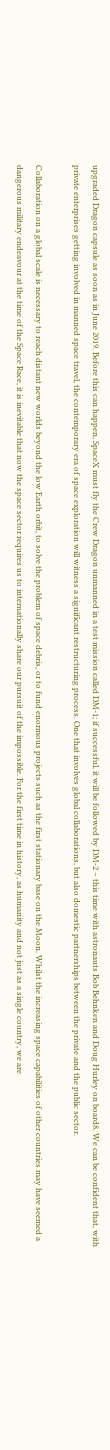upgraded Dragon capsule as soon as in June 2019. Before this can happen, SpaceX must fly the Crew Dragon unmanned in a test mission called DM-1; if successful, it will be followed by DM-2 – this time with astronauts Bob Behnken and Doug Hurley on board8. We can be confident that, with private enterprises getting involved in manned space travel, the contemporary era of space exploration will witness a significant restructuring process. One that involves global collaborations, but also domestic partnerships between the private and the public sector.

Collaboration on a global scale is necessary to reach distant new worlds beyond the low Earth orbit, to solve the problem of space debris, or to fund enormous projects such as the first stationary base on the Moon. Whilst the increasing space capabilities of other countries may have seemed a dangerous military endeavour at the time of the Space Race, it is inevitable that now the space sector requires us to internationally share our pursuit of the impossible. For the first time in history, as humanity and not just as a single country, we are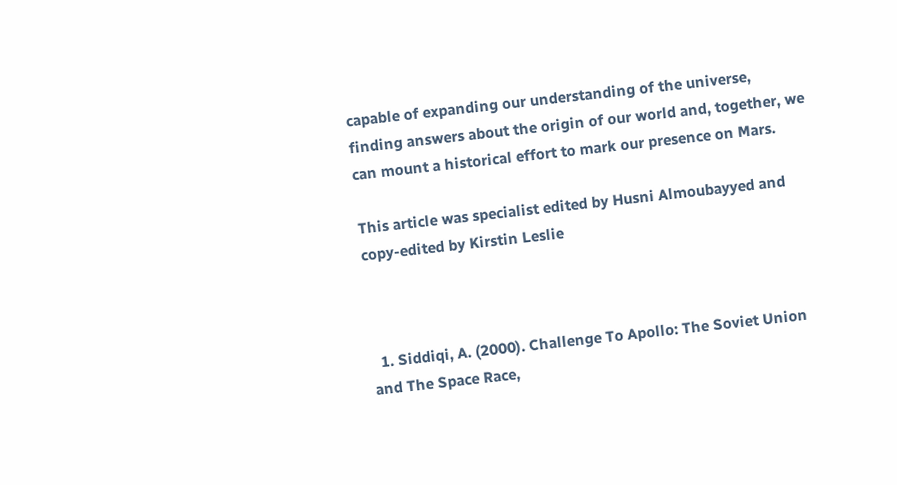capable of expanding our understanding of the universe, finding answers about the origin of our world and, together, we can mount a historical effort to mark our presence on Mars.

This article was specialist edited by Husni Almoubayyed and copy-edited by Kirstin Leslie



  1. Siddiqi, A. (2000). Challenge To Apollo: The Soviet Union and The Space Race,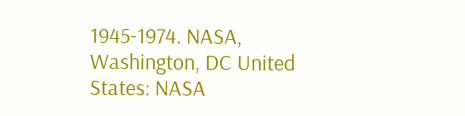1945-1974. NASA, Washington, DC United States: NASA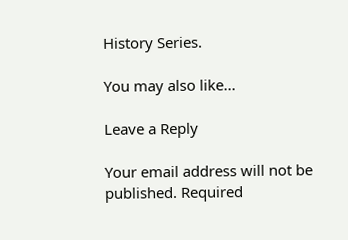History Series.

You may also like...

Leave a Reply

Your email address will not be published. Required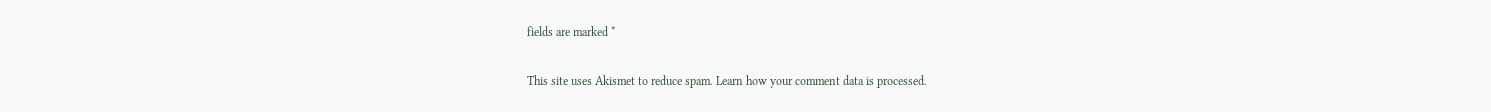fields are marked *

This site uses Akismet to reduce spam. Learn how your comment data is processed.